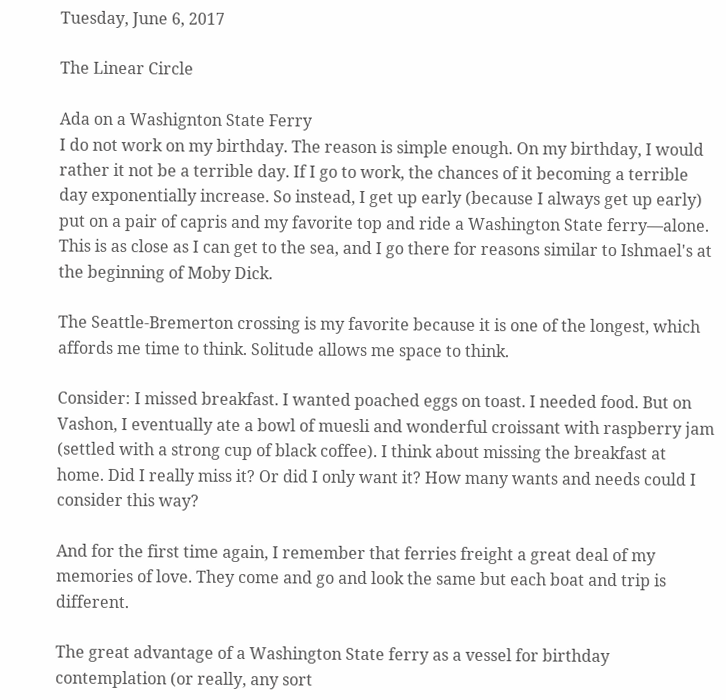Tuesday, June 6, 2017

The Linear Circle

Ada on a Washignton State Ferry
I do not work on my birthday. The reason is simple enough. On my birthday, I would rather it not be a terrible day. If I go to work, the chances of it becoming a terrible day exponentially increase. So instead, I get up early (because I always get up early) put on a pair of capris and my favorite top and ride a Washington State ferry—alone. This is as close as I can get to the sea, and I go there for reasons similar to Ishmael's at the beginning of Moby Dick.

The Seattle-Bremerton crossing is my favorite because it is one of the longest, which affords me time to think. Solitude allows me space to think.

Consider: I missed breakfast. I wanted poached eggs on toast. I needed food. But on Vashon, I eventually ate a bowl of muesli and wonderful croissant with raspberry jam (settled with a strong cup of black coffee). I think about missing the breakfast at home. Did I really miss it? Or did I only want it? How many wants and needs could I consider this way?

And for the first time again, I remember that ferries freight a great deal of my memories of love. They come and go and look the same but each boat and trip is different.

The great advantage of a Washington State ferry as a vessel for birthday contemplation (or really, any sort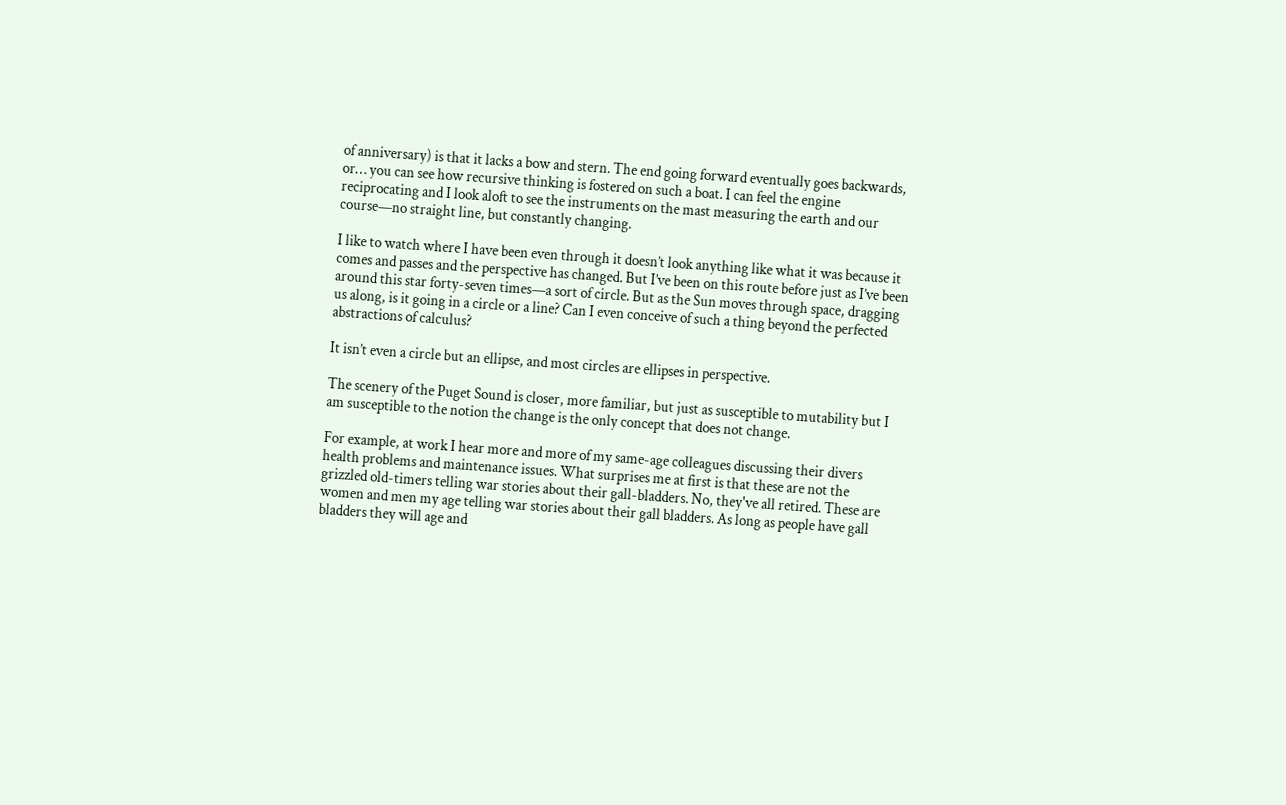of anniversary) is that it lacks a bow and stern. The end going forward eventually goes backwards, or… you can see how recursive thinking is fostered on such a boat. I can feel the engine reciprocating and I look aloft to see the instruments on the mast measuring the earth and our course—no straight line, but constantly changing.

I like to watch where I have been even through it doesn’t look anything like what it was because it comes and passes and the perspective has changed. But I’ve been on this route before just as I’ve been around this star forty-seven times—a sort of circle. But as the Sun moves through space, dragging us along, is it going in a circle or a line? Can I even conceive of such a thing beyond the perfected abstractions of calculus?

It isn’t even a circle but an ellipse, and most circles are ellipses in perspective.

The scenery of the Puget Sound is closer, more familiar, but just as susceptible to mutability but I am susceptible to the notion the change is the only concept that does not change.

For example, at work I hear more and more of my same-age colleagues discussing their divers health problems and maintenance issues. What surprises me at first is that these are not the grizzled old-timers telling war stories about their gall-bladders. No, they've all retired. These are women and men my age telling war stories about their gall bladders. As long as people have gall bladders they will age and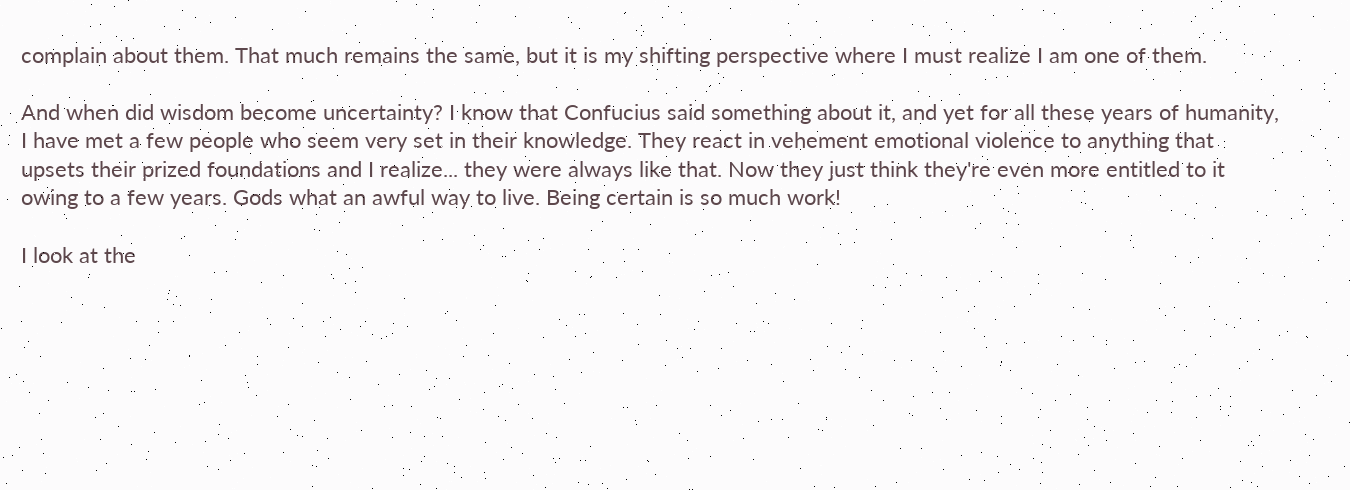complain about them. That much remains the same, but it is my shifting perspective where I must realize I am one of them.

And when did wisdom become uncertainty? I know that Confucius said something about it, and yet for all these years of humanity, I have met a few people who seem very set in their knowledge. They react in vehement emotional violence to anything that upsets their prized foundations and I realize... they were always like that. Now they just think they're even more entitled to it owing to a few years. Gods what an awful way to live. Being certain is so much work!

I look at the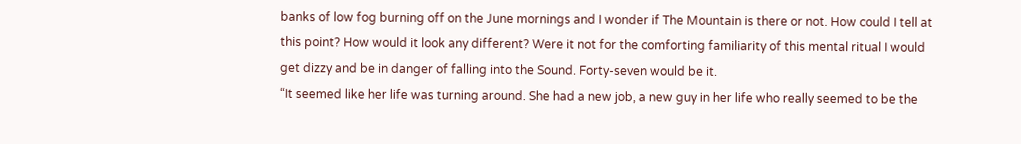banks of low fog burning off on the June mornings and I wonder if The Mountain is there or not. How could I tell at this point? How would it look any different? Were it not for the comforting familiarity of this mental ritual I would get dizzy and be in danger of falling into the Sound. Forty-seven would be it.
“It seemed like her life was turning around. She had a new job, a new guy in her life who really seemed to be the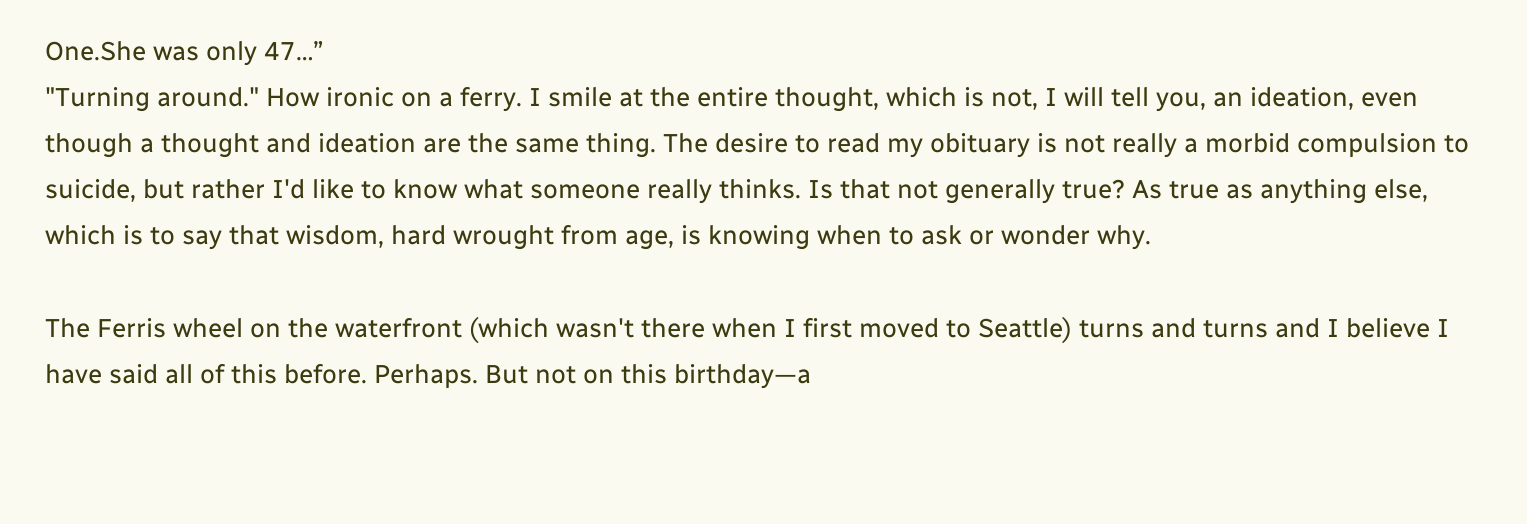One.She was only 47…”
"Turning around." How ironic on a ferry. I smile at the entire thought, which is not, I will tell you, an ideation, even though a thought and ideation are the same thing. The desire to read my obituary is not really a morbid compulsion to suicide, but rather I'd like to know what someone really thinks. Is that not generally true? As true as anything else, which is to say that wisdom, hard wrought from age, is knowing when to ask or wonder why.

The Ferris wheel on the waterfront (which wasn't there when I first moved to Seattle) turns and turns and I believe I have said all of this before. Perhaps. But not on this birthday—a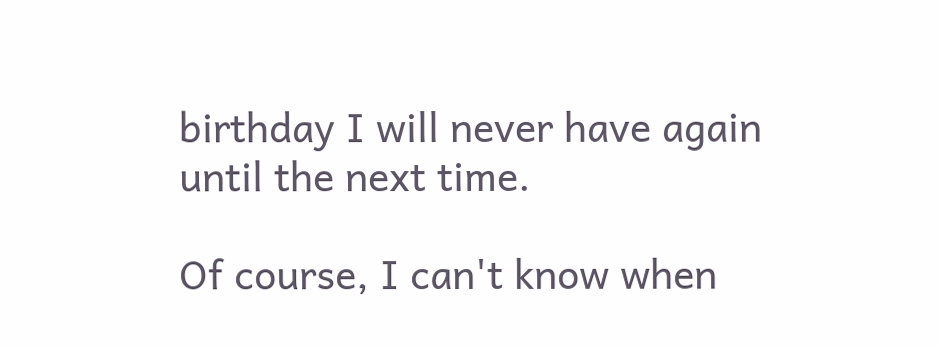birthday I will never have again until the next time.

Of course, I can't know when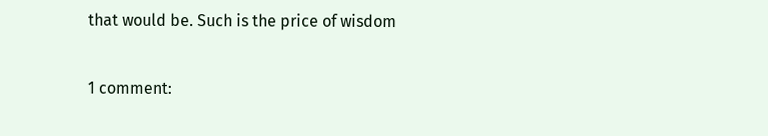that would be. Such is the price of wisdom

1 comment: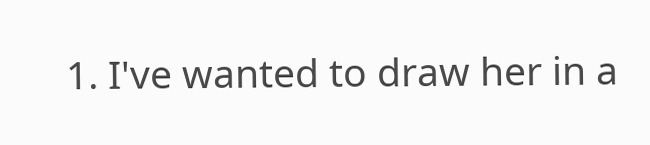1. I've wanted to draw her in a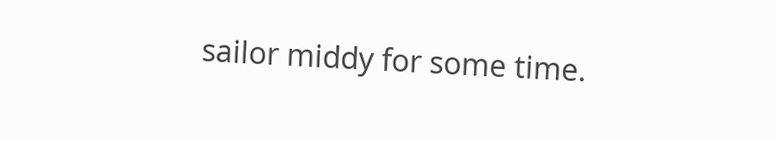sailor middy for some time.